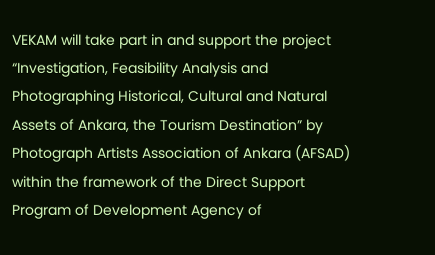VEKAM will take part in and support the project “Investigation, Feasibility Analysis and Photographing Historical, Cultural and Natural Assets of Ankara, the Tourism Destination” by Photograph Artists Association of Ankara (AFSAD) within the framework of the Direct Support Program of Development Agency of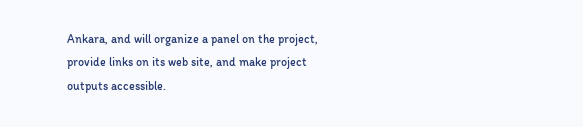Ankara, and will organize a panel on the project, provide links on its web site, and make project outputs accessible.